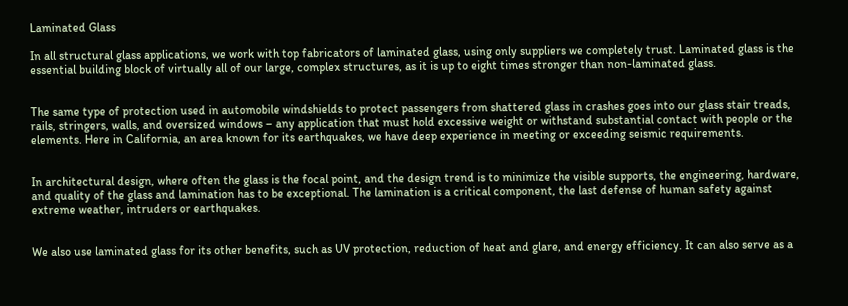Laminated Glass

In all structural glass applications, we work with top fabricators of laminated glass, using only suppliers we completely trust. Laminated glass is the essential building block of virtually all of our large, complex structures, as it is up to eight times stronger than non-laminated glass.


The same type of protection used in automobile windshields to protect passengers from shattered glass in crashes goes into our glass stair treads, rails, stringers, walls, and oversized windows – any application that must hold excessive weight or withstand substantial contact with people or the elements. Here in California, an area known for its earthquakes, we have deep experience in meeting or exceeding seismic requirements.


In architectural design, where often the glass is the focal point, and the design trend is to minimize the visible supports, the engineering, hardware, and quality of the glass and lamination has to be exceptional. The lamination is a critical component, the last defense of human safety against extreme weather, intruders or earthquakes.


We also use laminated glass for its other benefits, such as UV protection, reduction of heat and glare, and energy efficiency. It can also serve as a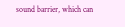sound barrier, which can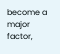become a major factor,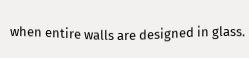when entire walls are designed in glass.